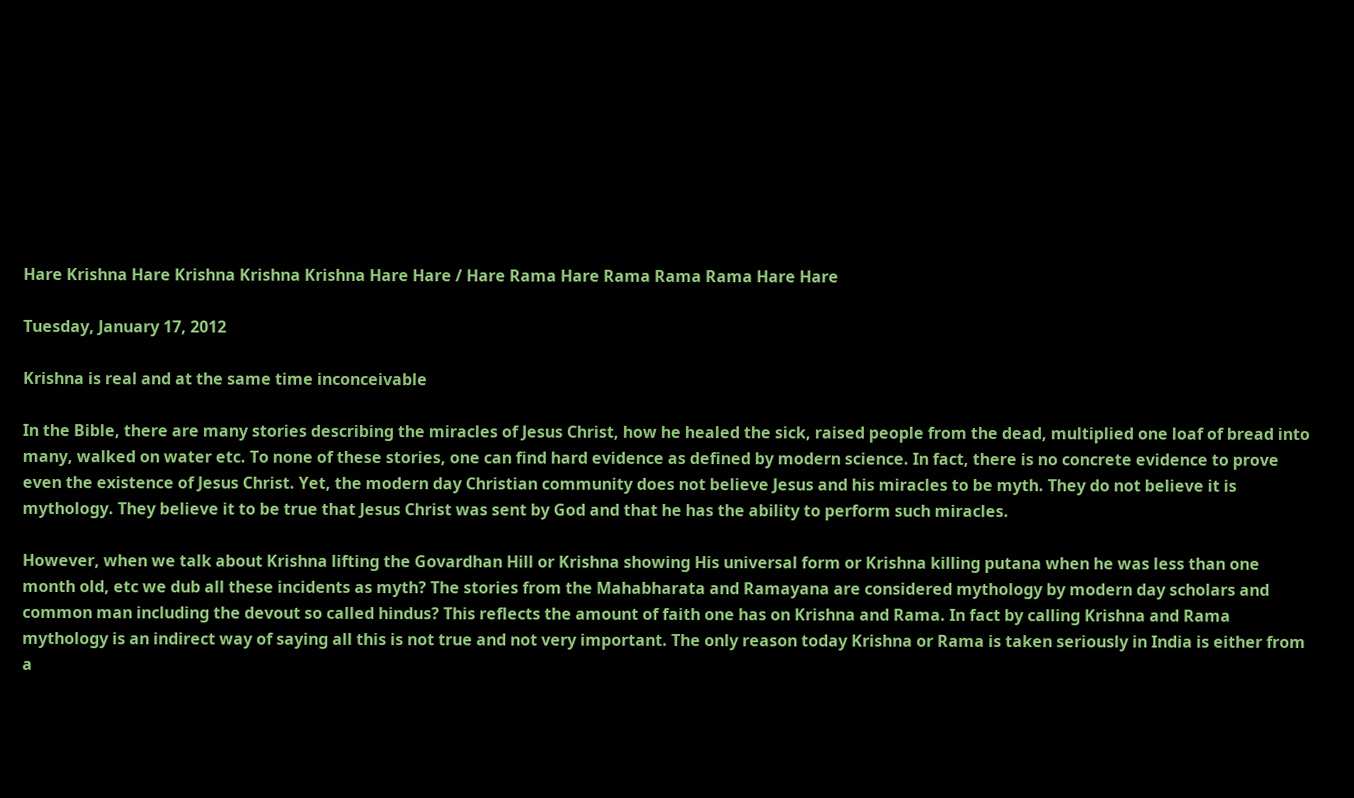Hare Krishna Hare Krishna Krishna Krishna Hare Hare / Hare Rama Hare Rama Rama Rama Hare Hare

Tuesday, January 17, 2012

Krishna is real and at the same time inconceivable

In the Bible, there are many stories describing the miracles of Jesus Christ, how he healed the sick, raised people from the dead, multiplied one loaf of bread into many, walked on water etc. To none of these stories, one can find hard evidence as defined by modern science. In fact, there is no concrete evidence to prove even the existence of Jesus Christ. Yet, the modern day Christian community does not believe Jesus and his miracles to be myth. They do not believe it is mythology. They believe it to be true that Jesus Christ was sent by God and that he has the ability to perform such miracles.

However, when we talk about Krishna lifting the Govardhan Hill or Krishna showing His universal form or Krishna killing putana when he was less than one month old, etc we dub all these incidents as myth? The stories from the Mahabharata and Ramayana are considered mythology by modern day scholars and common man including the devout so called hindus? This reflects the amount of faith one has on Krishna and Rama. In fact by calling Krishna and Rama mythology is an indirect way of saying all this is not true and not very important. The only reason today Krishna or Rama is taken seriously in India is either from a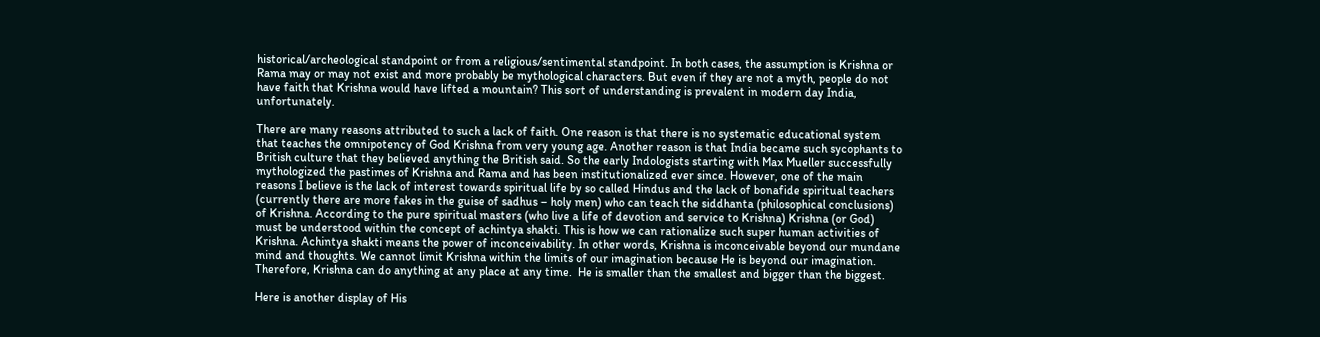historical/archeological standpoint or from a religious/sentimental standpoint. In both cases, the assumption is Krishna or Rama may or may not exist and more probably be mythological characters. But even if they are not a myth, people do not have faith that Krishna would have lifted a mountain? This sort of understanding is prevalent in modern day India, unfortunately.

There are many reasons attributed to such a lack of faith. One reason is that there is no systematic educational system that teaches the omnipotency of God Krishna from very young age. Another reason is that India became such sycophants to British culture that they believed anything the British said. So the early Indologists starting with Max Mueller successfully mythologized the pastimes of Krishna and Rama and has been institutionalized ever since. However, one of the main reasons I believe is the lack of interest towards spiritual life by so called Hindus and the lack of bonafide spiritual teachers (currently there are more fakes in the guise of sadhus – holy men) who can teach the siddhanta (philosophical conclusions) of Krishna. According to the pure spiritual masters (who live a life of devotion and service to Krishna) Krishna (or God) must be understood within the concept of achintya shakti. This is how we can rationalize such super human activities of Krishna. Achintya shakti means the power of inconceivability. In other words, Krishna is inconceivable beyond our mundane mind and thoughts. We cannot limit Krishna within the limits of our imagination because He is beyond our imagination. Therefore, Krishna can do anything at any place at any time.  He is smaller than the smallest and bigger than the biggest.

Here is another display of His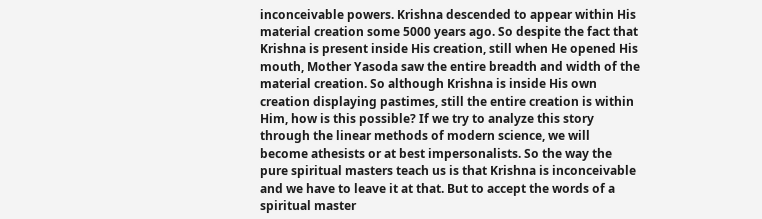inconceivable powers. Krishna descended to appear within His material creation some 5000 years ago. So despite the fact that Krishna is present inside His creation, still when He opened His mouth, Mother Yasoda saw the entire breadth and width of the material creation. So although Krishna is inside His own creation displaying pastimes, still the entire creation is within Him, how is this possible? If we try to analyze this story through the linear methods of modern science, we will become athesists or at best impersonalists. So the way the pure spiritual masters teach us is that Krishna is inconceivable and we have to leave it at that. But to accept the words of a spiritual master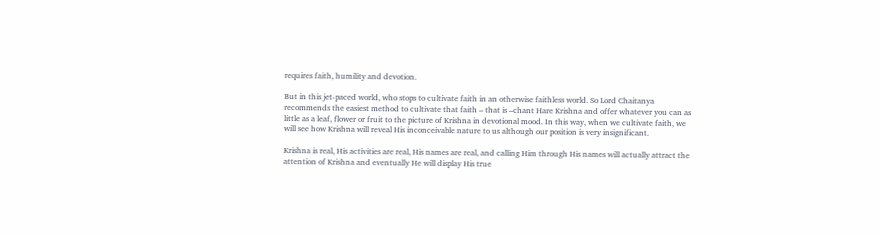requires faith, humility and devotion.

But in this jet-paced world, who stops to cultivate faith in an otherwise faithless world. So Lord Chaitanya recommends the easiest method to cultivate that faith – that is –chant Hare Krishna and offer whatever you can as little as a leaf, flower or fruit to the picture of Krishna in devotional mood. In this way, when we cultivate faith, we will see how Krishna will reveal His inconceivable nature to us although our position is very insignificant.

Krishna is real, His activities are real, His names are real, and calling Him through His names will actually attract the attention of Krishna and eventually He will display His true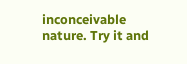inconceivable nature. Try it and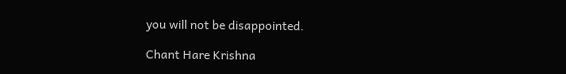you will not be disappointed.

Chant Hare Krishna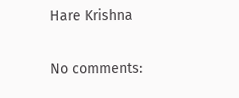Hare Krishna

No comments: